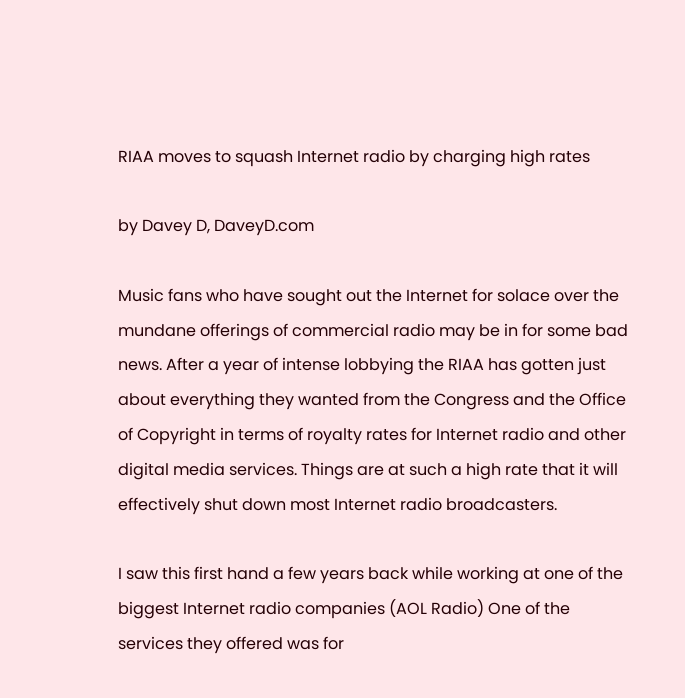RIAA moves to squash Internet radio by charging high rates

by Davey D, DaveyD.com

Music fans who have sought out the Internet for solace over the mundane offerings of commercial radio may be in for some bad news. After a year of intense lobbying the RIAA has gotten just about everything they wanted from the Congress and the Office of Copyright in terms of royalty rates for Internet radio and other digital media services. Things are at such a high rate that it will effectively shut down most Internet radio broadcasters.

I saw this first hand a few years back while working at one of the biggest Internet radio companies (AOL Radio) One of the services they offered was for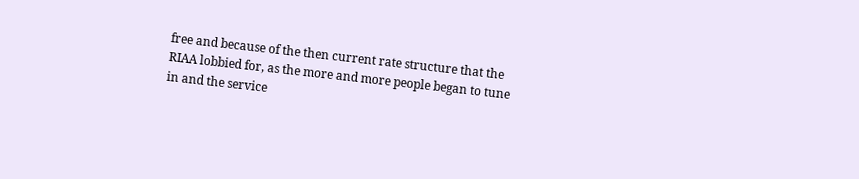free and because of the then current rate structure that the RIAA lobbied for, as the more and more people began to tune in and the service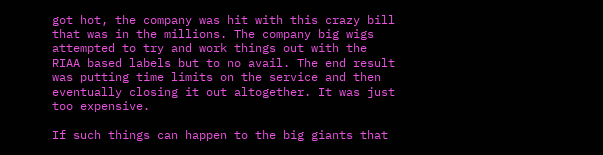got hot, the company was hit with this crazy bill that was in the millions. The company big wigs attempted to try and work things out with the RIAA based labels but to no avail. The end result was putting time limits on the service and then eventually closing it out altogether. It was just too expensive.

If such things can happen to the big giants that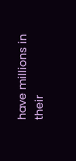have millions in their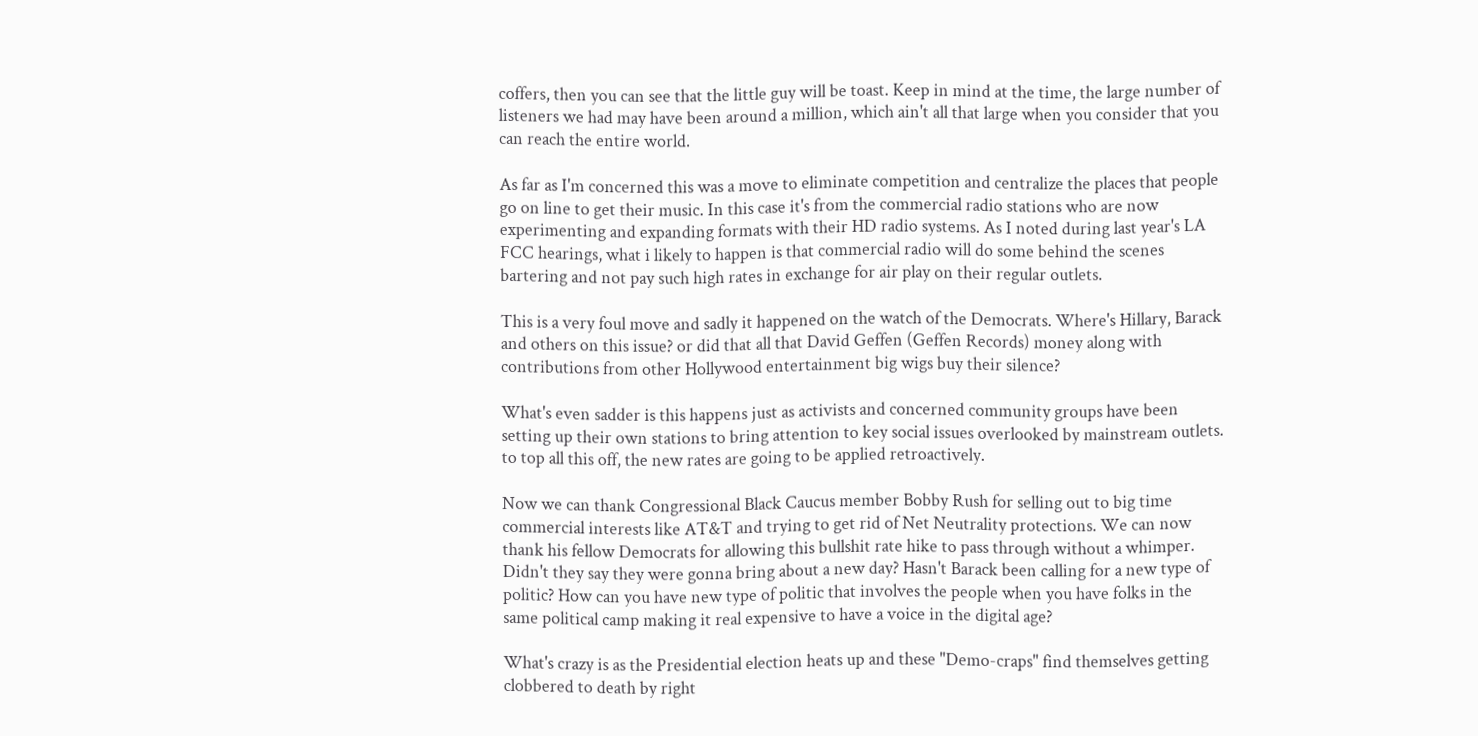coffers, then you can see that the little guy will be toast. Keep in mind at the time, the large number of listeners we had may have been around a million, which ain't all that large when you consider that you can reach the entire world.

As far as I'm concerned this was a move to eliminate competition and centralize the places that people go on line to get their music. In this case it's from the commercial radio stations who are now experimenting and expanding formats with their HD radio systems. As I noted during last year's LA FCC hearings, what i likely to happen is that commercial radio will do some behind the scenes bartering and not pay such high rates in exchange for air play on their regular outlets.

This is a very foul move and sadly it happened on the watch of the Democrats. Where's Hillary, Barack and others on this issue? or did that all that David Geffen (Geffen Records) money along with contributions from other Hollywood entertainment big wigs buy their silence?

What's even sadder is this happens just as activists and concerned community groups have been setting up their own stations to bring attention to key social issues overlooked by mainstream outlets. to top all this off, the new rates are going to be applied retroactively.

Now we can thank Congressional Black Caucus member Bobby Rush for selling out to big time commercial interests like AT&T and trying to get rid of Net Neutrality protections. We can now thank his fellow Democrats for allowing this bullshit rate hike to pass through without a whimper. Didn't they say they were gonna bring about a new day? Hasn't Barack been calling for a new type of politic? How can you have new type of politic that involves the people when you have folks in the same political camp making it real expensive to have a voice in the digital age?

What's crazy is as the Presidential election heats up and these "Demo-craps" find themselves getting clobbered to death by right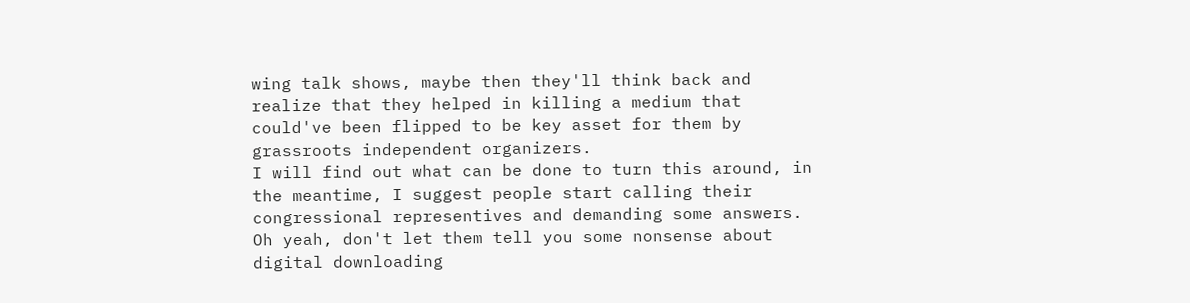wing talk shows, maybe then they'll think back and realize that they helped in killing a medium that could've been flipped to be key asset for them by grassroots independent organizers.
I will find out what can be done to turn this around, in the meantime, I suggest people start calling their congressional representives and demanding some answers. Oh yeah, don't let them tell you some nonsense about digital downloading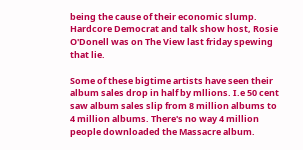being the cause of their economic slump. Hardcore Democrat and talk show host, Rosie O'Donell was on The View last friday spewing that lie.

Some of these bigtime artists have seen their album sales drop in half by mllions. I.e 50 cent saw album sales slip from 8 million albums to 4 million albums. There's no way 4 million people downloaded the Massacre album.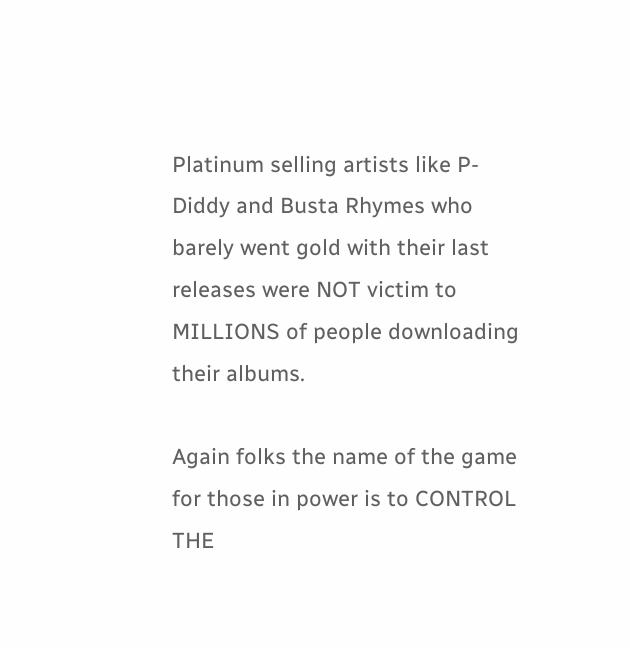Platinum selling artists like P-Diddy and Busta Rhymes who barely went gold with their last releases were NOT victim to MILLIONS of people downloading their albums.

Again folks the name of the game for those in power is to CONTROL THE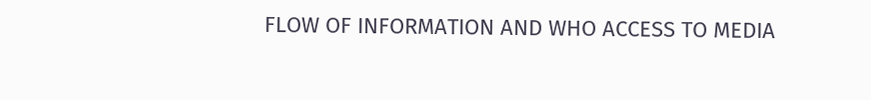FLOW OF INFORMATION AND WHO ACCESS TO MEDIA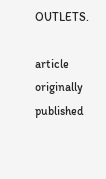OUTLETS.

article originally published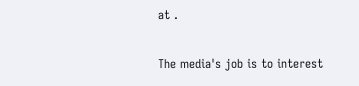at .

The media's job is to interest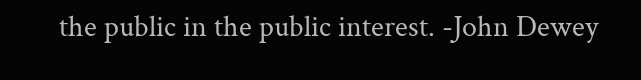the public in the public interest. -John Dewey